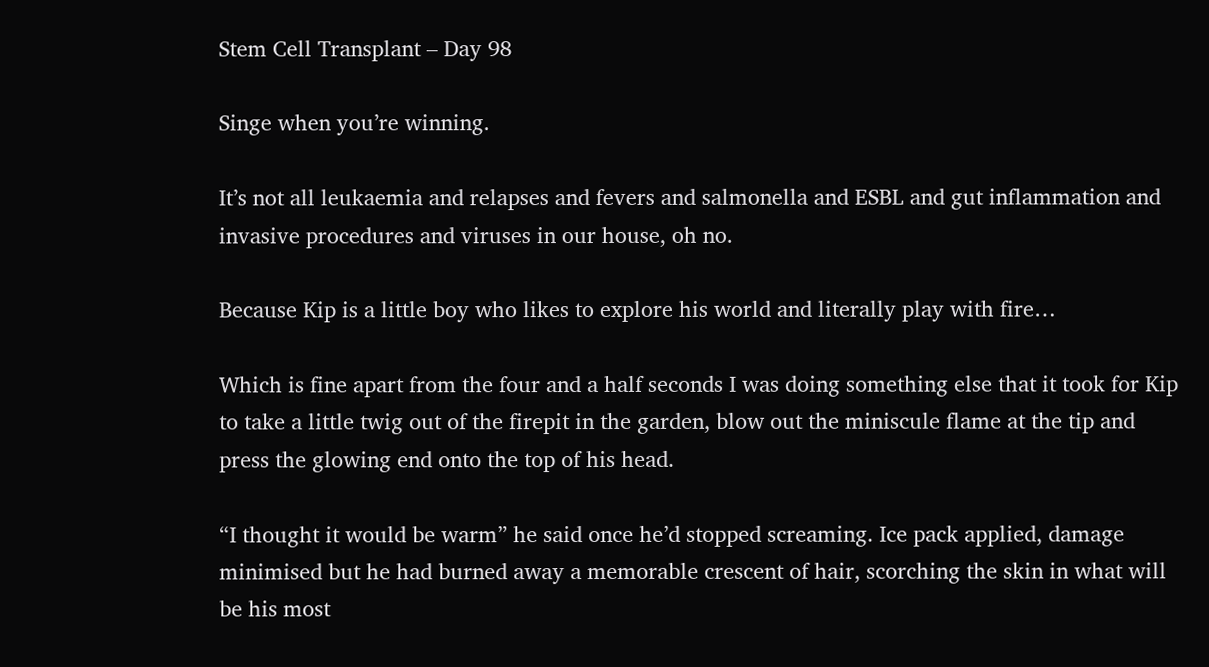Stem Cell Transplant – Day 98

Singe when you’re winning.

It’s not all leukaemia and relapses and fevers and salmonella and ESBL and gut inflammation and invasive procedures and viruses in our house, oh no.

Because Kip is a little boy who likes to explore his world and literally play with fire…

Which is fine apart from the four and a half seconds I was doing something else that it took for Kip to take a little twig out of the firepit in the garden, blow out the miniscule flame at the tip and press the glowing end onto the top of his head.

“I thought it would be warm” he said once he’d stopped screaming. Ice pack applied, damage minimised but he had burned away a memorable crescent of hair, scorching the skin in what will be his most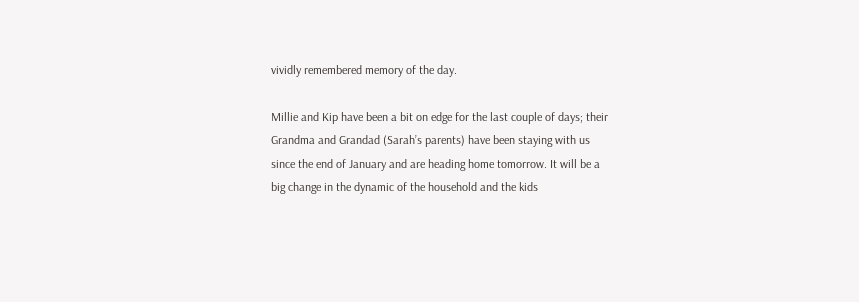vividly remembered memory of the day.

Millie and Kip have been a bit on edge for the last couple of days; their Grandma and Grandad (Sarah’s parents) have been staying with us since the end of January and are heading home tomorrow. It will be a big change in the dynamic of the household and the kids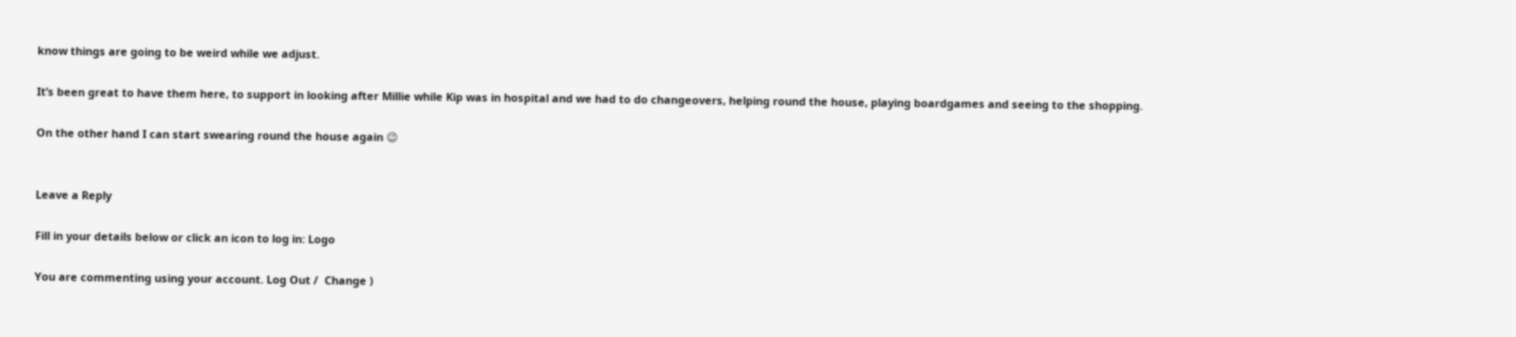know things are going to be weird while we adjust.

It’s been great to have them here, to support in looking after Millie while Kip was in hospital and we had to do changeovers, helping round the house, playing boardgames and seeing to the shopping.

On the other hand I can start swearing round the house again 😉


Leave a Reply

Fill in your details below or click an icon to log in: Logo

You are commenting using your account. Log Out /  Change )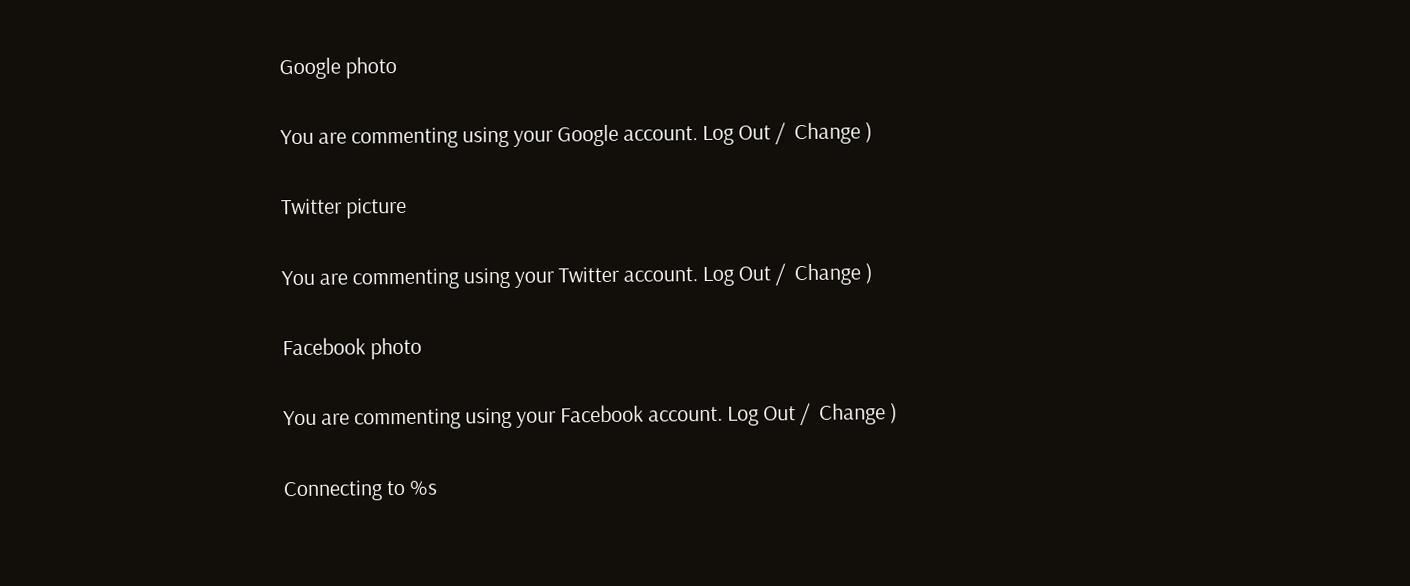Google photo

You are commenting using your Google account. Log Out /  Change )

Twitter picture

You are commenting using your Twitter account. Log Out /  Change )

Facebook photo

You are commenting using your Facebook account. Log Out /  Change )

Connecting to %s